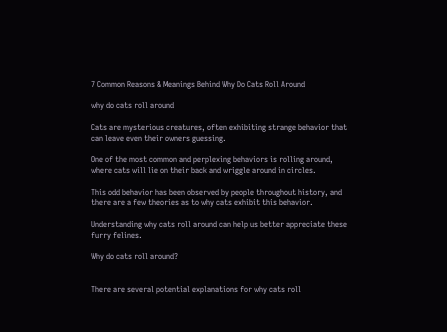7 Common Reasons & Meanings Behind Why Do Cats Roll Around

why do cats roll around

Cats are mysterious creatures, often exhibiting strange behavior that can leave even their owners guessing.

One of the most common and perplexing behaviors is rolling around, where cats will lie on their back and wriggle around in circles.

This odd behavior has been observed by people throughout history, and there are a few theories as to why cats exhibit this behavior.

Understanding why cats roll around can help us better appreciate these furry felines.

Why do cats roll around?


There are several potential explanations for why cats roll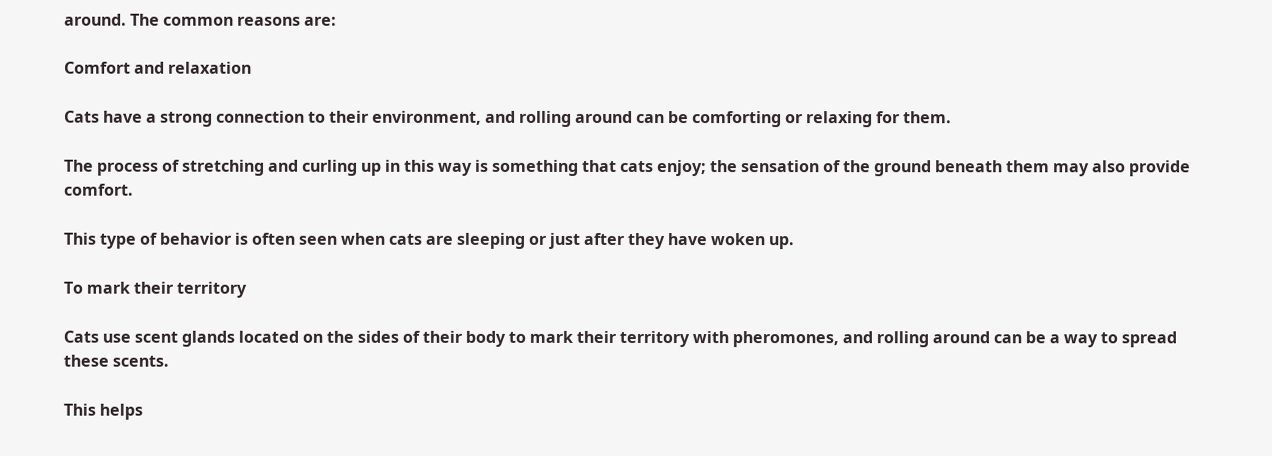around. The common reasons are:

Comfort and relaxation

Cats have a strong connection to their environment, and rolling around can be comforting or relaxing for them.

The process of stretching and curling up in this way is something that cats enjoy; the sensation of the ground beneath them may also provide comfort.

This type of behavior is often seen when cats are sleeping or just after they have woken up.

To mark their territory

Cats use scent glands located on the sides of their body to mark their territory with pheromones, and rolling around can be a way to spread these scents.

This helps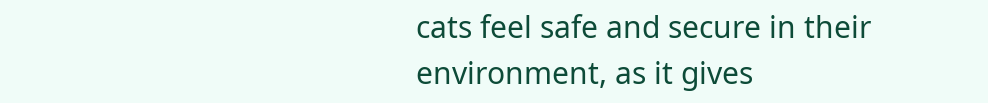cats feel safe and secure in their environment, as it gives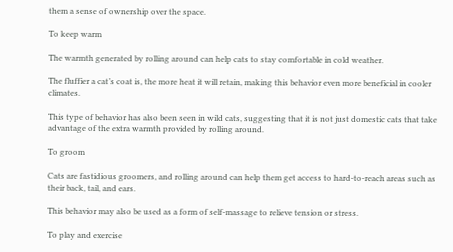them a sense of ownership over the space.

To keep warm

The warmth generated by rolling around can help cats to stay comfortable in cold weather.

The fluffier a cat’s coat is, the more heat it will retain, making this behavior even more beneficial in cooler climates.

This type of behavior has also been seen in wild cats, suggesting that it is not just domestic cats that take advantage of the extra warmth provided by rolling around.

To groom

Cats are fastidious groomers, and rolling around can help them get access to hard-to-reach areas such as their back, tail, and ears.

This behavior may also be used as a form of self-massage to relieve tension or stress.

To play and exercise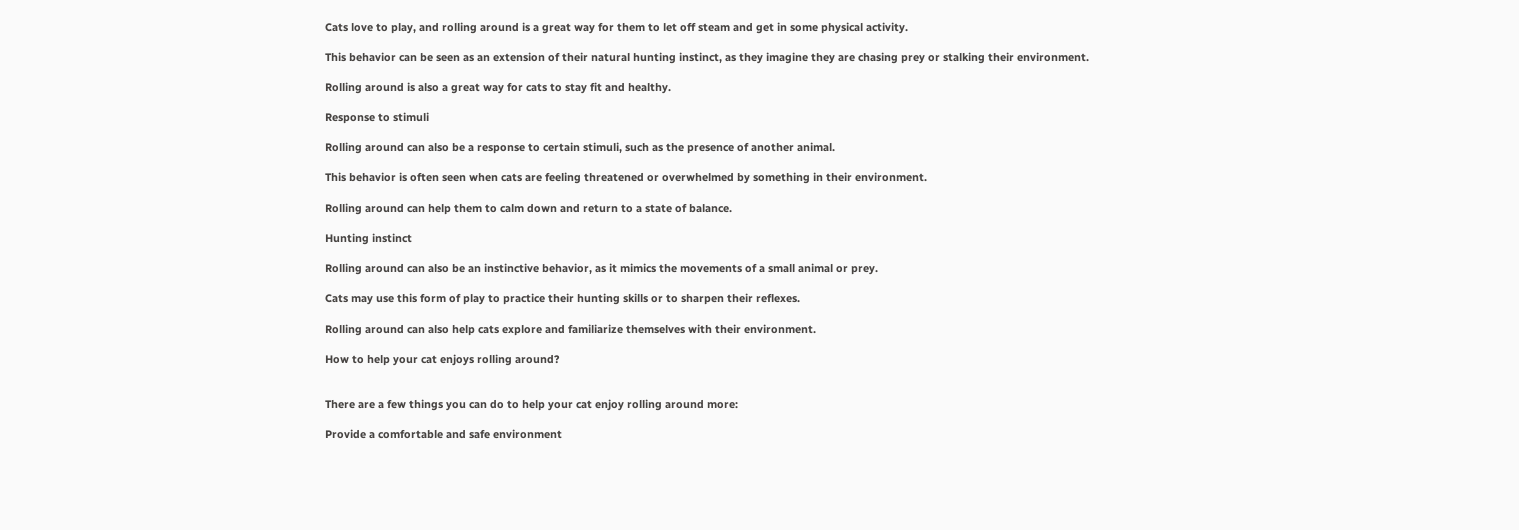Cats love to play, and rolling around is a great way for them to let off steam and get in some physical activity.

This behavior can be seen as an extension of their natural hunting instinct, as they imagine they are chasing prey or stalking their environment.

Rolling around is also a great way for cats to stay fit and healthy.

Response to stimuli

Rolling around can also be a response to certain stimuli, such as the presence of another animal.

This behavior is often seen when cats are feeling threatened or overwhelmed by something in their environment.

Rolling around can help them to calm down and return to a state of balance.

Hunting instinct

Rolling around can also be an instinctive behavior, as it mimics the movements of a small animal or prey.

Cats may use this form of play to practice their hunting skills or to sharpen their reflexes.

Rolling around can also help cats explore and familiarize themselves with their environment.

How to help your cat enjoys rolling around?


There are a few things you can do to help your cat enjoy rolling around more:

Provide a comfortable and safe environment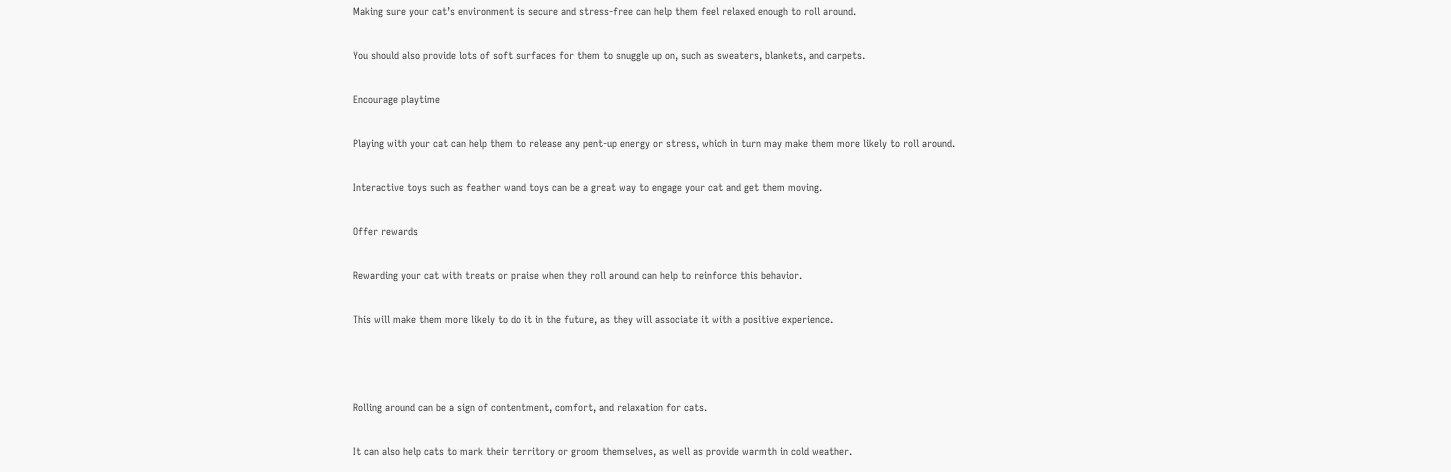Making sure your cat’s environment is secure and stress-free can help them feel relaxed enough to roll around.

You should also provide lots of soft surfaces for them to snuggle up on, such as sweaters, blankets, and carpets.

Encourage playtime

Playing with your cat can help them to release any pent-up energy or stress, which in turn may make them more likely to roll around.

Interactive toys such as feather wand toys can be a great way to engage your cat and get them moving.

Offer rewards

Rewarding your cat with treats or praise when they roll around can help to reinforce this behavior.

This will make them more likely to do it in the future, as they will associate it with a positive experience.



Rolling around can be a sign of contentment, comfort, and relaxation for cats.

It can also help cats to mark their territory or groom themselves, as well as provide warmth in cold weather.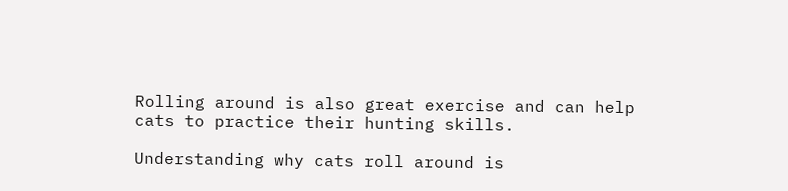Rolling around is also great exercise and can help cats to practice their hunting skills.

Understanding why cats roll around is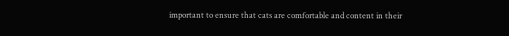important to ensure that cats are comfortable and content in their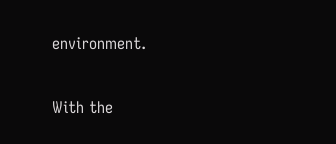environment.

With the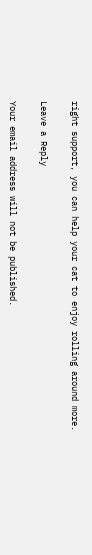right support, you can help your cat to enjoy rolling around more.

Leave a Reply

Your email address will not be published.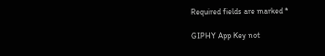Required fields are marked *

GIPHY App Key not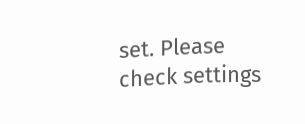set. Please check settings